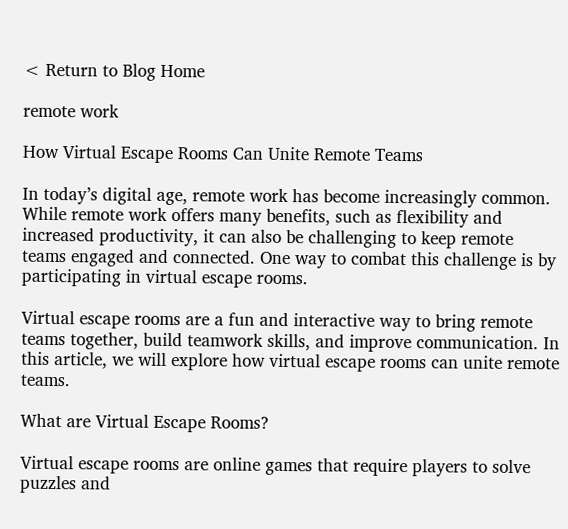< Return to Blog Home

remote work

How Virtual Escape Rooms Can Unite Remote Teams

In today’s digital age, remote work has become increasingly common. While remote work offers many benefits, such as flexibility and increased productivity, it can also be challenging to keep remote teams engaged and connected. One way to combat this challenge is by participating in virtual escape rooms.

Virtual escape rooms are a fun and interactive way to bring remote teams together, build teamwork skills, and improve communication. In this article, we will explore how virtual escape rooms can unite remote teams.

What are Virtual Escape Rooms?

Virtual escape rooms are online games that require players to solve puzzles and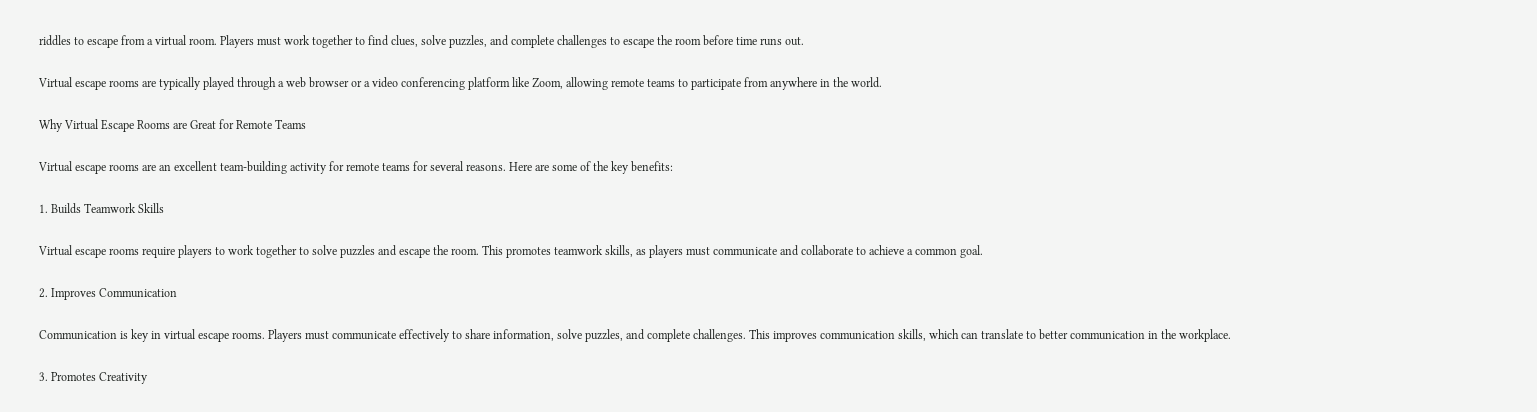riddles to escape from a virtual room. Players must work together to find clues, solve puzzles, and complete challenges to escape the room before time runs out.

Virtual escape rooms are typically played through a web browser or a video conferencing platform like Zoom, allowing remote teams to participate from anywhere in the world.

Why Virtual Escape Rooms are Great for Remote Teams

Virtual escape rooms are an excellent team-building activity for remote teams for several reasons. Here are some of the key benefits:

1. Builds Teamwork Skills

Virtual escape rooms require players to work together to solve puzzles and escape the room. This promotes teamwork skills, as players must communicate and collaborate to achieve a common goal.

2. Improves Communication

Communication is key in virtual escape rooms. Players must communicate effectively to share information, solve puzzles, and complete challenges. This improves communication skills, which can translate to better communication in the workplace.

3. Promotes Creativity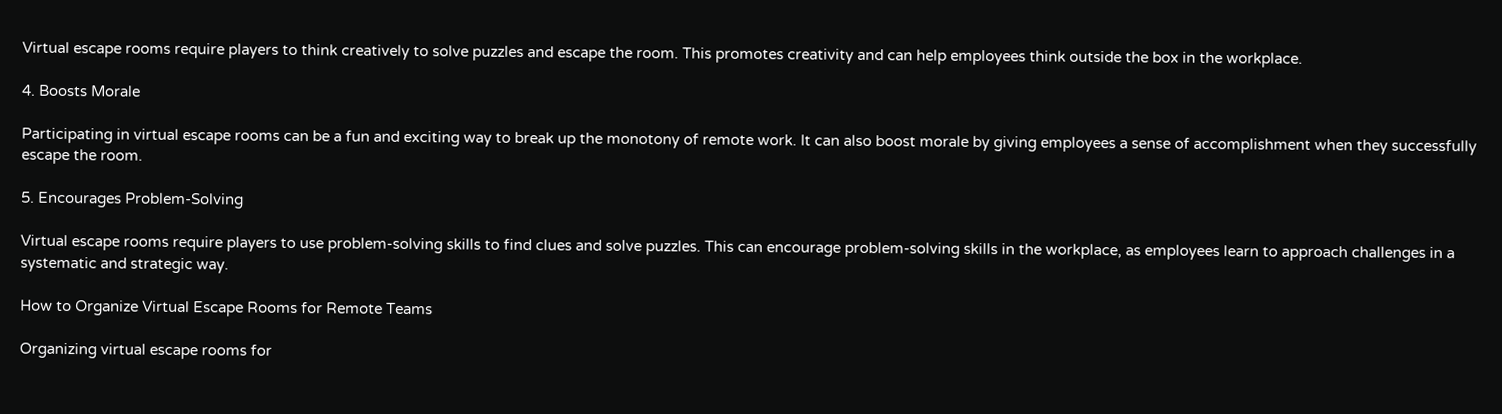Virtual escape rooms require players to think creatively to solve puzzles and escape the room. This promotes creativity and can help employees think outside the box in the workplace.

4. Boosts Morale

Participating in virtual escape rooms can be a fun and exciting way to break up the monotony of remote work. It can also boost morale by giving employees a sense of accomplishment when they successfully escape the room.

5. Encourages Problem-Solving

Virtual escape rooms require players to use problem-solving skills to find clues and solve puzzles. This can encourage problem-solving skills in the workplace, as employees learn to approach challenges in a systematic and strategic way.

How to Organize Virtual Escape Rooms for Remote Teams

Organizing virtual escape rooms for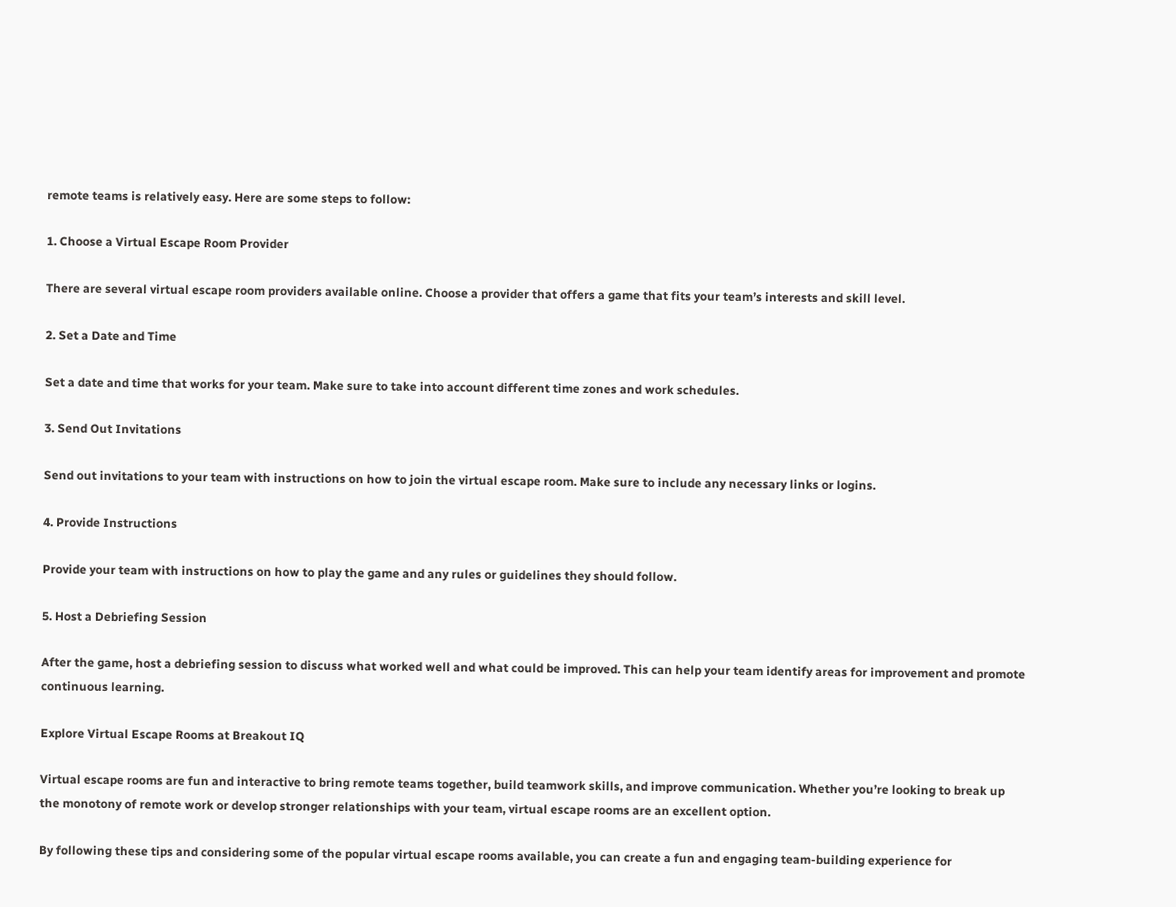remote teams is relatively easy. Here are some steps to follow:

1. Choose a Virtual Escape Room Provider

There are several virtual escape room providers available online. Choose a provider that offers a game that fits your team’s interests and skill level.

2. Set a Date and Time

Set a date and time that works for your team. Make sure to take into account different time zones and work schedules.

3. Send Out Invitations

Send out invitations to your team with instructions on how to join the virtual escape room. Make sure to include any necessary links or logins.

4. Provide Instructions

Provide your team with instructions on how to play the game and any rules or guidelines they should follow.

5. Host a Debriefing Session

After the game, host a debriefing session to discuss what worked well and what could be improved. This can help your team identify areas for improvement and promote continuous learning.

Explore Virtual Escape Rooms at Breakout IQ

Virtual escape rooms are fun and interactive to bring remote teams together, build teamwork skills, and improve communication. Whether you’re looking to break up the monotony of remote work or develop stronger relationships with your team, virtual escape rooms are an excellent option.

By following these tips and considering some of the popular virtual escape rooms available, you can create a fun and engaging team-building experience for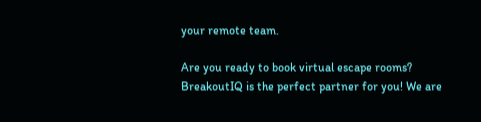your remote team.

Are you ready to book virtual escape rooms? BreakoutIQ is the perfect partner for you! We are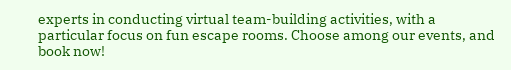experts in conducting virtual team-building activities, with a particular focus on fun escape rooms. Choose among our events, and book now!